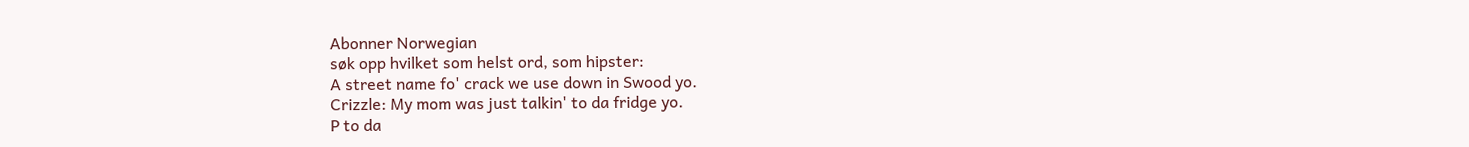Abonner Norwegian
søk opp hvilket som helst ord, som hipster:
A street name fo' crack we use down in Swood yo.
Crizzle: My mom was just talkin' to da fridge yo.
P to da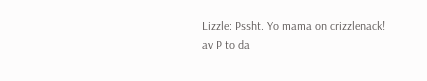Lizzle: Pssht. Yo mama on crizzlenack!
av P to da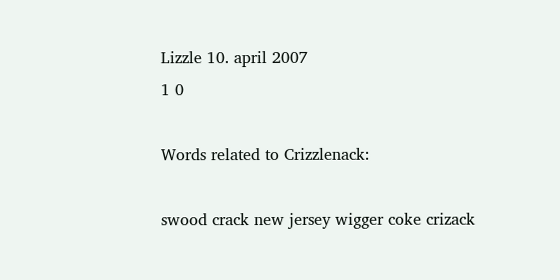Lizzle 10. april 2007
1 0

Words related to Crizzlenack:

swood crack new jersey wigger coke crizack